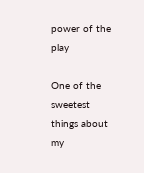power of the play

One of the sweetest things about my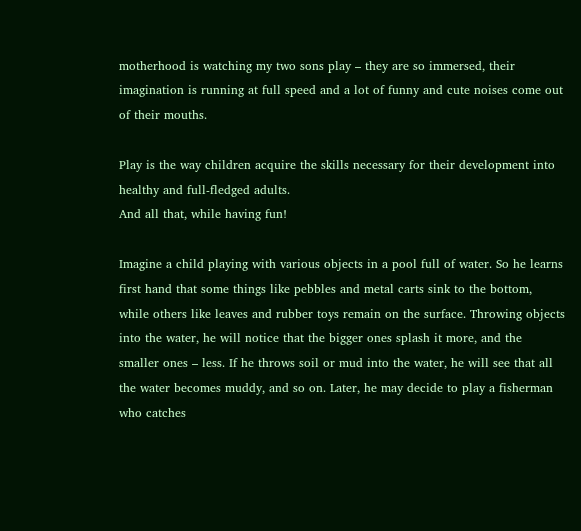motherhood is watching my two sons play – they are so immersed, their imagination is running at full speed and a lot of funny and cute noises come out of their mouths.

Play is the way children acquire the skills necessary for their development into healthy and full-fledged adults.
And all that, while having fun!

Imagine a child playing with various objects in a pool full of water. So he learns first hand that some things like pebbles and metal carts sink to the bottom, while others like leaves and rubber toys remain on the surface. Throwing objects into the water, he will notice that the bigger ones splash it more, and the smaller ones – less. If he throws soil or mud into the water, he will see that all the water becomes muddy, and so on. Later, he may decide to play a fisherman who catches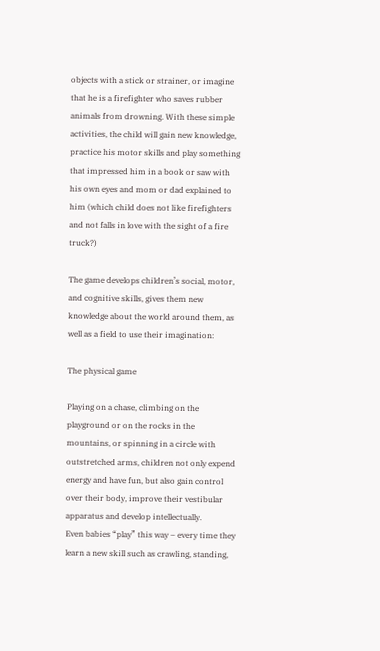objects with a stick or strainer, or imagine that he is a firefighter who saves rubber animals from drowning. With these simple activities, the child will gain new knowledge, practice his motor skills and play something that impressed him in a book or saw with his own eyes and mom or dad explained to him (which child does not like firefighters and not falls in love with the sight of a fire truck?)

The game develops children’s social, motor, and cognitive skills, gives them new knowledge about the world around them, as well as a field to use their imagination:

The physical game

Playing on a chase, climbing on the playground or on the rocks in the mountains, or spinning in a circle with outstretched arms, children not only expend energy and have fun, but also gain control over their body, improve their vestibular apparatus and develop intellectually.
Even babies “play” this way – every time they learn a new skill such as crawling, standing,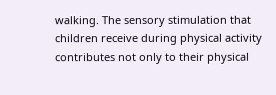walking. The sensory stimulation that children receive during physical activity contributes not only to their physical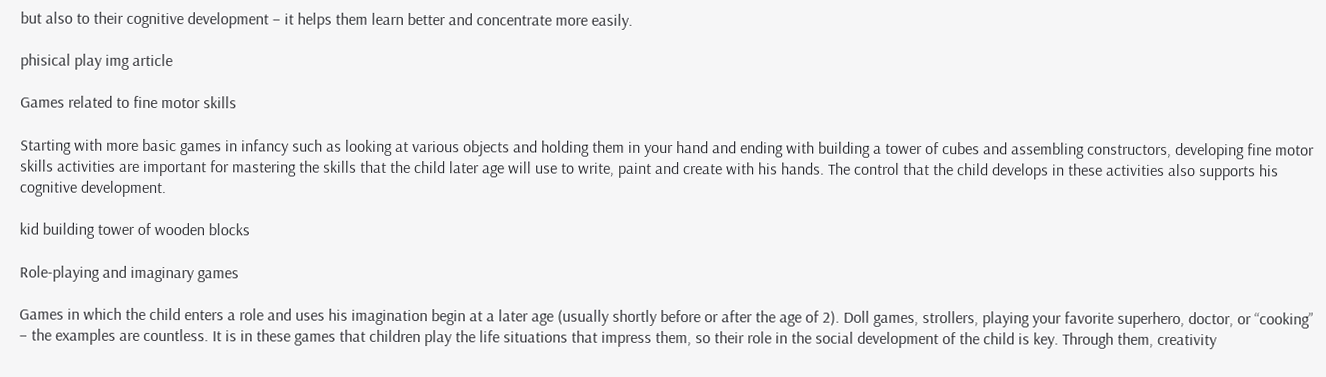but also to their cognitive development – it helps them learn better and concentrate more easily.

phisical play img article

Games related to fine motor skills

Starting with more basic games in infancy such as looking at various objects and holding them in your hand and ending with building a tower of cubes and assembling constructors, developing fine motor skills activities are important for mastering the skills that the child later age will use to write, paint and create with his hands. The control that the child develops in these activities also supports his cognitive development.

kid building tower of wooden blocks

Role-playing and imaginary games

Games in which the child enters a role and uses his imagination begin at a later age (usually shortly before or after the age of 2). Doll games, strollers, playing your favorite superhero, doctor, or “cooking” – the examples are countless. It is in these games that children play the life situations that impress them, so their role in the social development of the child is key. Through them, creativity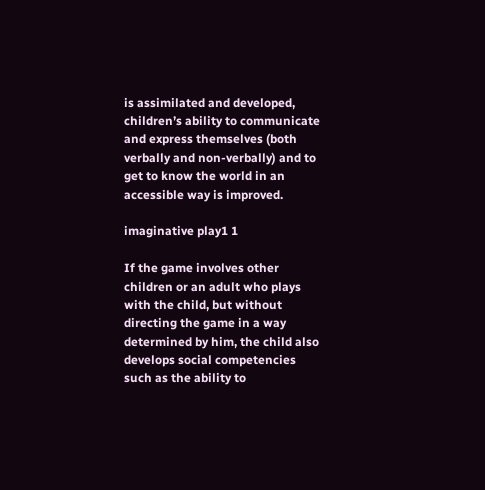is assimilated and developed, children’s ability to communicate and express themselves (both verbally and non-verbally) and to get to know the world in an accessible way is improved.

imaginative play1 1

If the game involves other children or an adult who plays with the child, but without directing the game in a way determined by him, the child also develops social competencies such as the ability to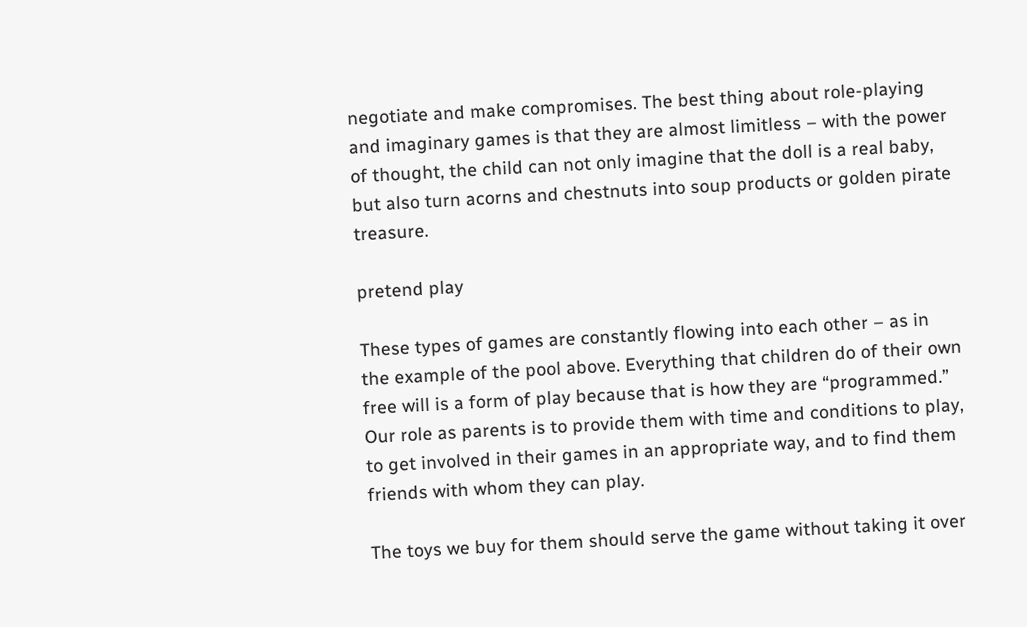negotiate and make compromises. The best thing about role-playing and imaginary games is that they are almost limitless – with the power of thought, the child can not only imagine that the doll is a real baby, but also turn acorns and chestnuts into soup products or golden pirate treasure.

pretend play

These types of games are constantly flowing into each other – as in the example of the pool above. Everything that children do of their own free will is a form of play because that is how they are “programmed.” Our role as parents is to provide them with time and conditions to play, to get involved in their games in an appropriate way, and to find them friends with whom they can play.

The toys we buy for them should serve the game without taking it over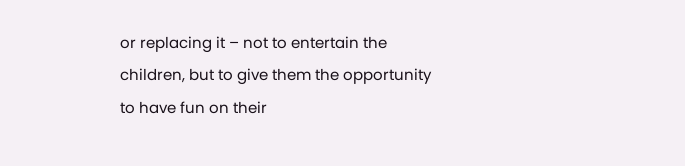or replacing it – not to entertain the children, but to give them the opportunity to have fun on their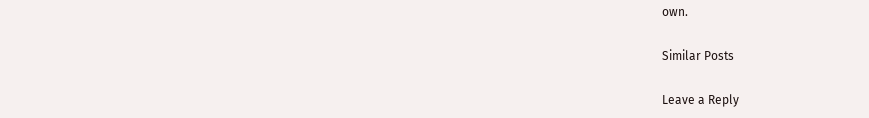own.

Similar Posts

Leave a Reply